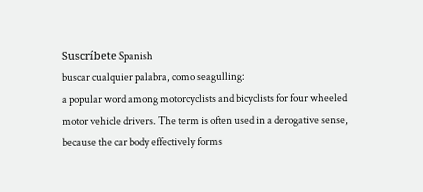Suscríbete Spanish
buscar cualquier palabra, como seagulling:
a popular word among motorcyclists and bicyclists for four wheeled motor vehicle drivers. The term is often used in a derogative sense, because the car body effectively forms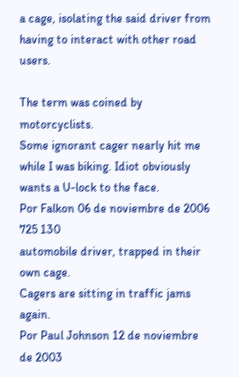a cage, isolating the said driver from having to interact with other road users.

The term was coined by motorcyclists.
Some ignorant cager nearly hit me while I was biking. Idiot obviously wants a U-lock to the face.
Por Falkon 06 de noviembre de 2006
725 130
automobile driver, trapped in their own cage.
Cagers are sitting in traffic jams again.
Por Paul Johnson 12 de noviembre de 2003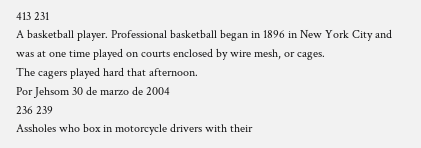413 231
A basketball player. Professional basketball began in 1896 in New York City and was at one time played on courts enclosed by wire mesh, or cages.
The cagers played hard that afternoon.
Por Jehsom 30 de marzo de 2004
236 239
Assholes who box in motorcycle drivers with their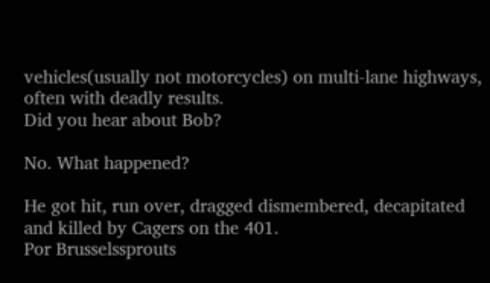vehicles(usually not motorcycles) on multi-lane highways, often with deadly results.
Did you hear about Bob?

No. What happened?

He got hit, run over, dragged dismembered, decapitated and killed by Cagers on the 401.
Por Brusselssprouts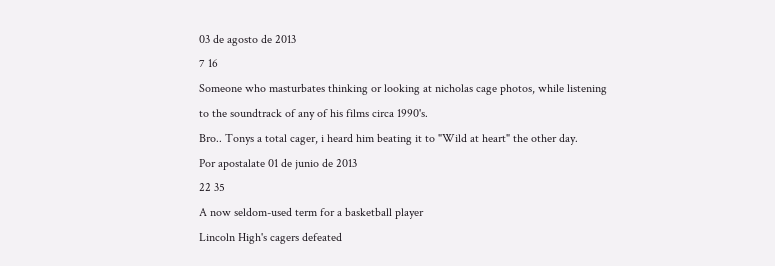03 de agosto de 2013
7 16
Someone who masturbates thinking or looking at nicholas cage photos, while listening to the soundtrack of any of his films circa 1990's.
Bro.. Tonys a total cager, i heard him beating it to "Wild at heart" the other day.
Por apostalate 01 de junio de 2013
22 35
A now seldom-used term for a basketball player
Lincoln High's cagers defeated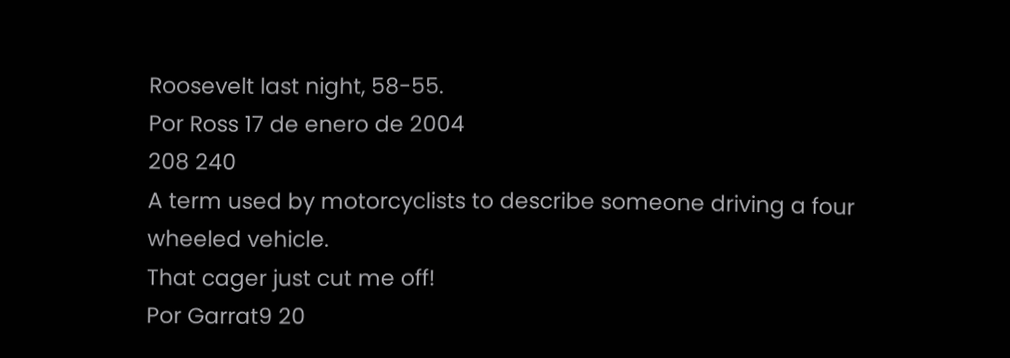Roosevelt last night, 58-55.
Por Ross 17 de enero de 2004
208 240
A term used by motorcyclists to describe someone driving a four wheeled vehicle.
That cager just cut me off!
Por Garrat9 20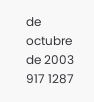de octubre de 2003
917 1287